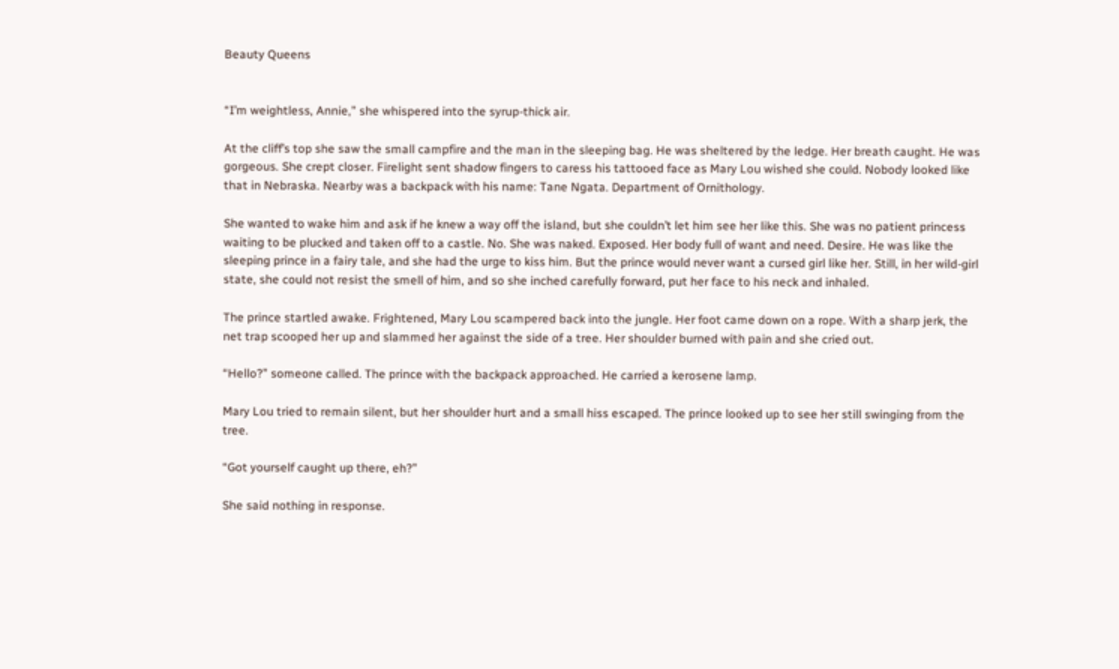Beauty Queens


“I’m weightless, Annie,” she whispered into the syrup-thick air.

At the cliff’s top she saw the small campfire and the man in the sleeping bag. He was sheltered by the ledge. Her breath caught. He was gorgeous. She crept closer. Firelight sent shadow fingers to caress his tattooed face as Mary Lou wished she could. Nobody looked like that in Nebraska. Nearby was a backpack with his name: Tane Ngata. Department of Ornithology.

She wanted to wake him and ask if he knew a way off the island, but she couldn’t let him see her like this. She was no patient princess waiting to be plucked and taken off to a castle. No. She was naked. Exposed. Her body full of want and need. Desire. He was like the sleeping prince in a fairy tale, and she had the urge to kiss him. But the prince would never want a cursed girl like her. Still, in her wild-girl state, she could not resist the smell of him, and so she inched carefully forward, put her face to his neck and inhaled.

The prince startled awake. Frightened, Mary Lou scampered back into the jungle. Her foot came down on a rope. With a sharp jerk, the net trap scooped her up and slammed her against the side of a tree. Her shoulder burned with pain and she cried out.

“Hello?” someone called. The prince with the backpack approached. He carried a kerosene lamp.

Mary Lou tried to remain silent, but her shoulder hurt and a small hiss escaped. The prince looked up to see her still swinging from the tree.

“Got yourself caught up there, eh?”

She said nothing in response.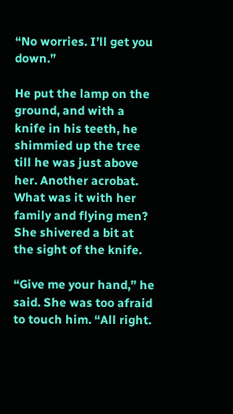“No worries. I’ll get you down.”

He put the lamp on the ground, and with a knife in his teeth, he shimmied up the tree till he was just above her. Another acrobat. What was it with her family and flying men? She shivered a bit at the sight of the knife.

“Give me your hand,” he said. She was too afraid to touch him. “All right.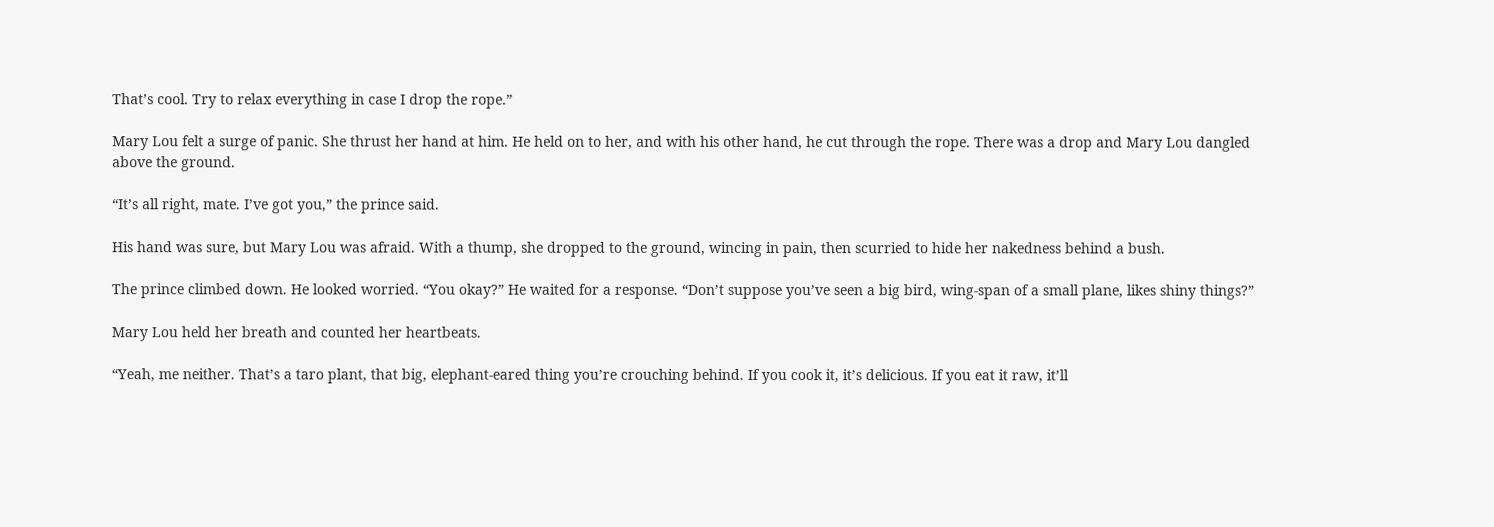That’s cool. Try to relax everything in case I drop the rope.”

Mary Lou felt a surge of panic. She thrust her hand at him. He held on to her, and with his other hand, he cut through the rope. There was a drop and Mary Lou dangled above the ground.

“It’s all right, mate. I’ve got you,” the prince said.

His hand was sure, but Mary Lou was afraid. With a thump, she dropped to the ground, wincing in pain, then scurried to hide her nakedness behind a bush.

The prince climbed down. He looked worried. “You okay?” He waited for a response. “Don’t suppose you’ve seen a big bird, wing-span of a small plane, likes shiny things?”

Mary Lou held her breath and counted her heartbeats.

“Yeah, me neither. That’s a taro plant, that big, elephant-eared thing you’re crouching behind. If you cook it, it’s delicious. If you eat it raw, it’ll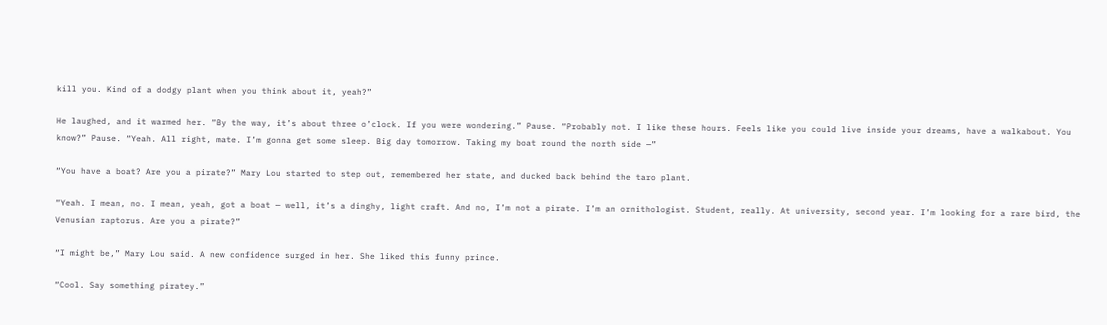kill you. Kind of a dodgy plant when you think about it, yeah?”

He laughed, and it warmed her. “By the way, it’s about three o’clock. If you were wondering.” Pause. “Probably not. I like these hours. Feels like you could live inside your dreams, have a walkabout. You know?” Pause. “Yeah. All right, mate. I’m gonna get some sleep. Big day tomorrow. Taking my boat round the north side —”

“You have a boat? Are you a pirate?” Mary Lou started to step out, remembered her state, and ducked back behind the taro plant.

“Yeah. I mean, no. I mean, yeah, got a boat — well, it’s a dinghy, light craft. And no, I’m not a pirate. I’m an ornithologist. Student, really. At university, second year. I’m looking for a rare bird, the Venusian raptorus. Are you a pirate?”

“I might be,” Mary Lou said. A new confidence surged in her. She liked this funny prince.

“Cool. Say something piratey.”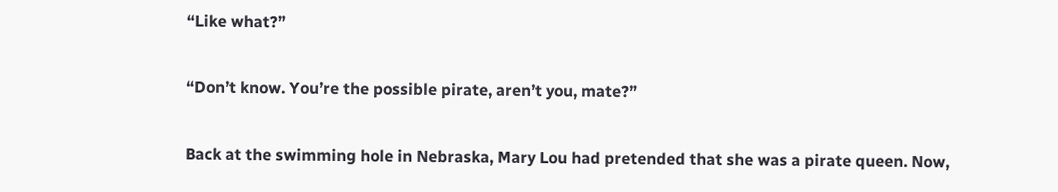“Like what?”

“Don’t know. You’re the possible pirate, aren’t you, mate?”

Back at the swimming hole in Nebraska, Mary Lou had pretended that she was a pirate queen. Now,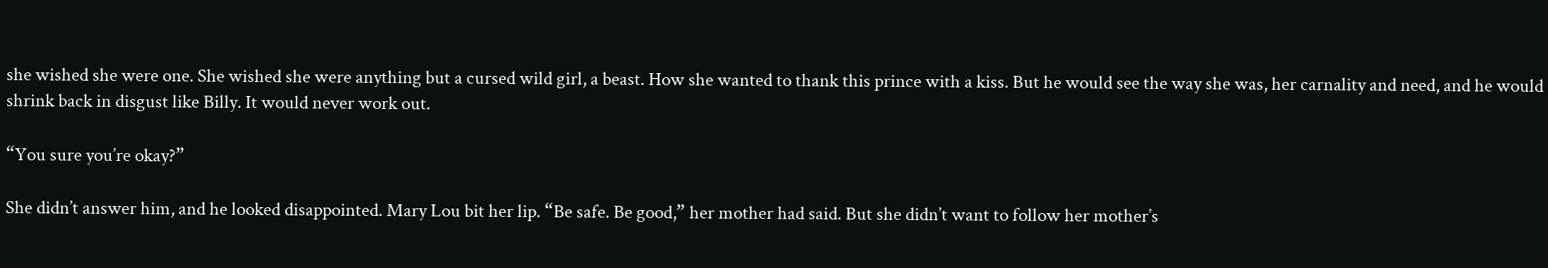she wished she were one. She wished she were anything but a cursed wild girl, a beast. How she wanted to thank this prince with a kiss. But he would see the way she was, her carnality and need, and he would shrink back in disgust like Billy. It would never work out.

“You sure you’re okay?”

She didn’t answer him, and he looked disappointed. Mary Lou bit her lip. “Be safe. Be good,” her mother had said. But she didn’t want to follow her mother’s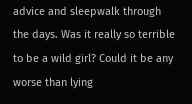advice and sleepwalk through the days. Was it really so terrible to be a wild girl? Could it be any worse than lying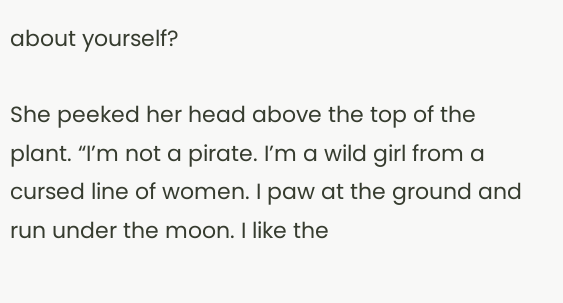about yourself?

She peeked her head above the top of the plant. “I’m not a pirate. I’m a wild girl from a cursed line of women. I paw at the ground and run under the moon. I like the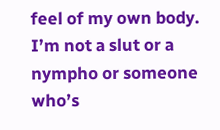feel of my own body. I’m not a slut or a nympho or someone who’s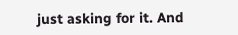just asking for it. And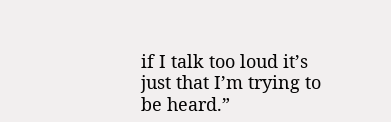if I talk too loud it’s just that I’m trying to be heard.”